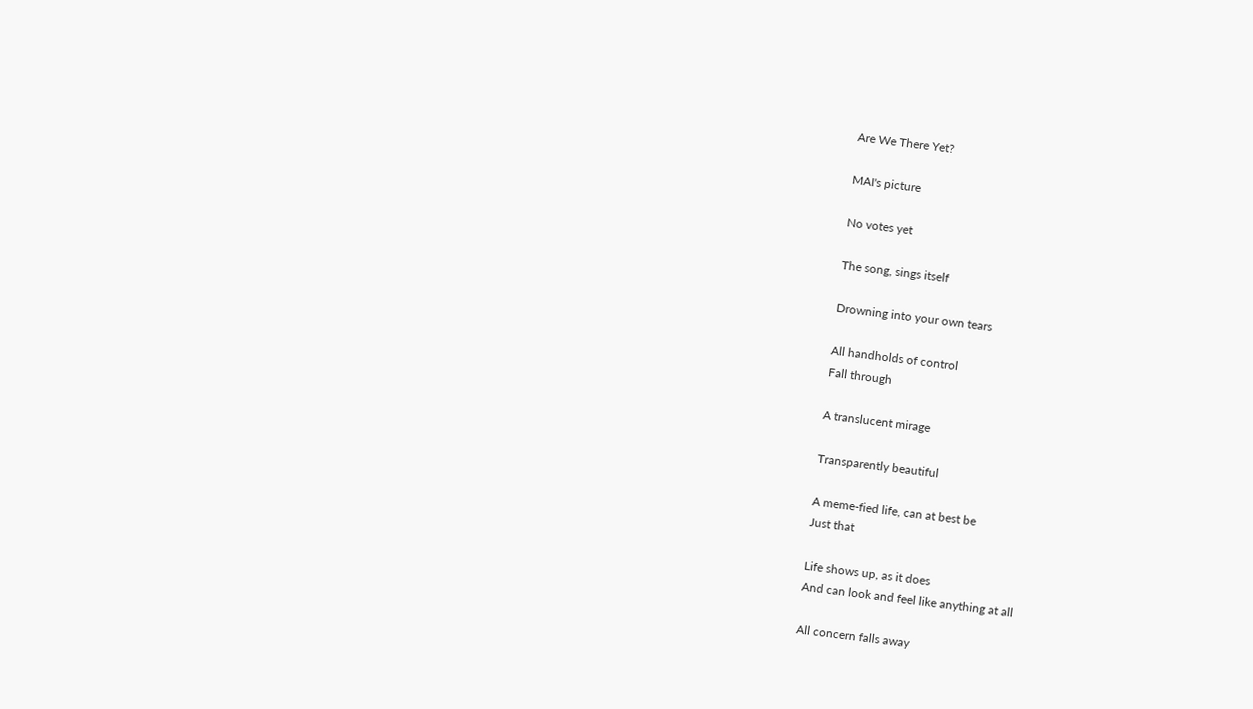Are We There Yet?

MAI's picture

No votes yet

The song, sings itself

Drowning into your own tears

All handholds of control
Fall through

A translucent mirage

Transparently beautiful

A meme-fied life, can at best be
Just that

Life shows up, as it does
And can look and feel like anything at all

All concern falls away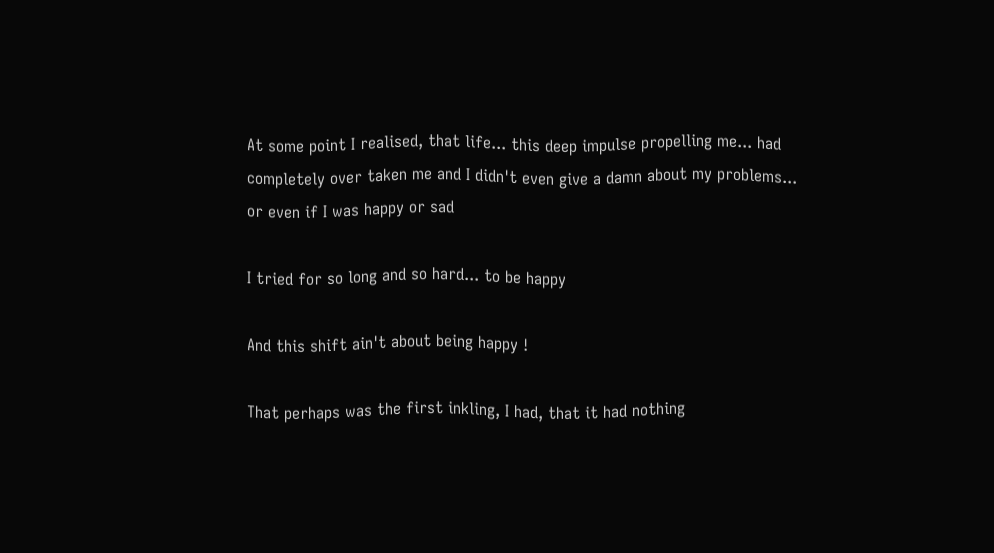At some point I realised, that life... this deep impulse propelling me... had completely over taken me and I didn't even give a damn about my problems... or even if I was happy or sad

I tried for so long and so hard... to be happy

And this shift ain't about being happy !

That perhaps was the first inkling, I had, that it had nothing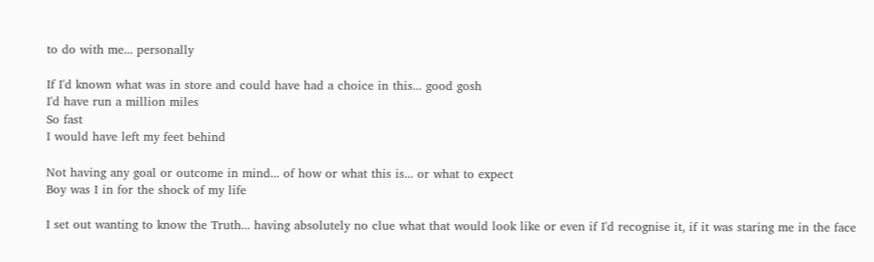to do with me... personally

If I'd known what was in store and could have had a choice in this... good gosh
I'd have run a million miles
So fast
I would have left my feet behind

Not having any goal or outcome in mind... of how or what this is... or what to expect
Boy was I in for the shock of my life

I set out wanting to know the Truth... having absolutely no clue what that would look like or even if I'd recognise it, if it was staring me in the face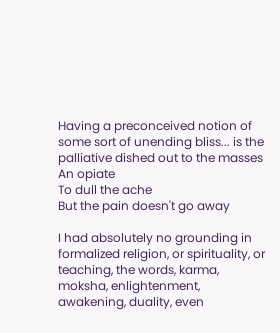Having a preconceived notion of some sort of unending bliss... is the palliative dished out to the masses
An opiate
To dull the ache
But the pain doesn't go away

I had absolutely no grounding in formalized religion, or spirituality, or teaching, the words, karma, moksha, enlightenment, awakening, duality, even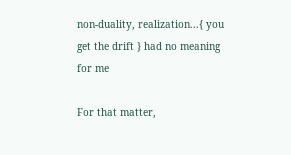non-duality, realization...{ you get the drift } had no meaning for me

For that matter,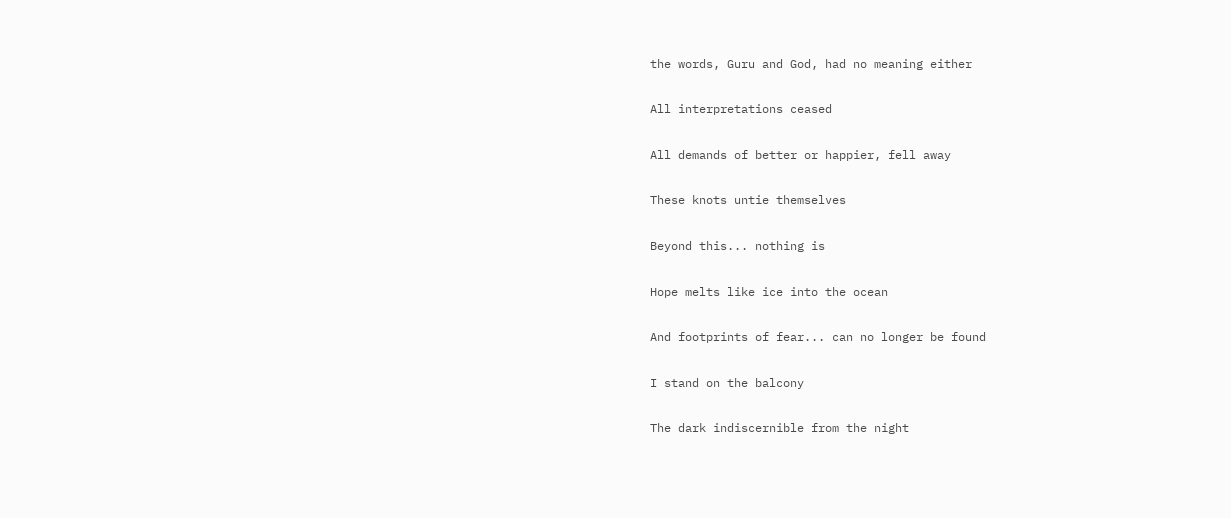the words, Guru and God, had no meaning either

All interpretations ceased

All demands of better or happier, fell away

These knots untie themselves

Beyond this... nothing is

Hope melts like ice into the ocean

And footprints of fear... can no longer be found

I stand on the balcony

The dark indiscernible from the night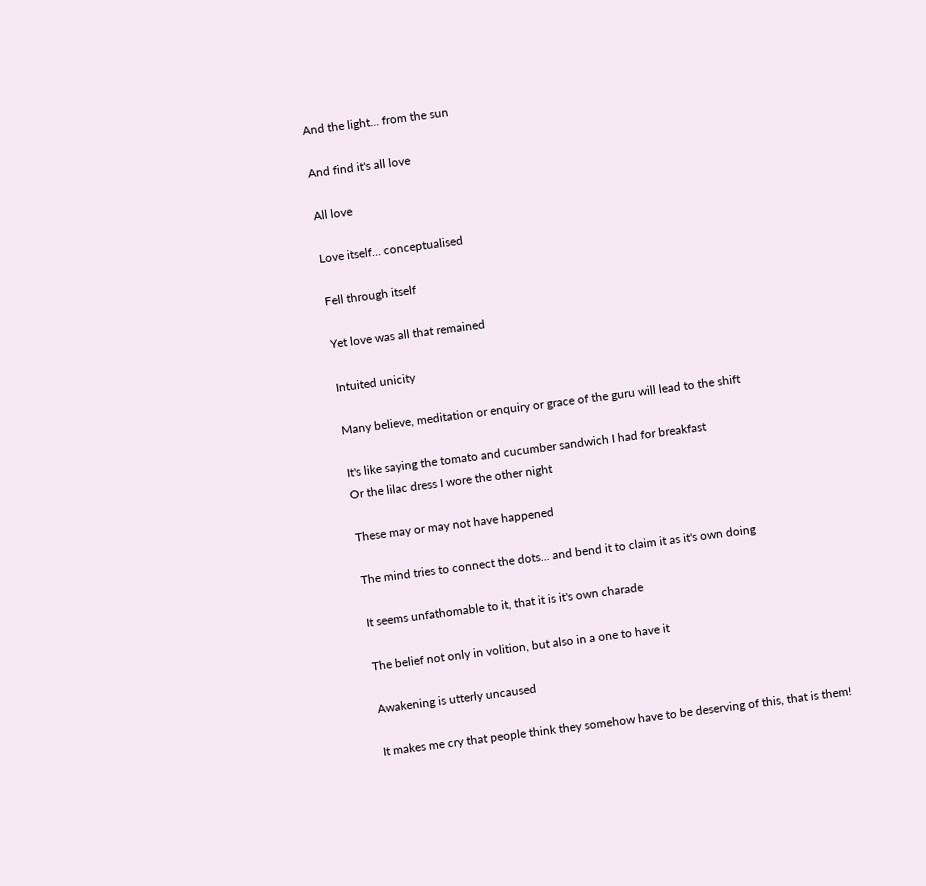And the light... from the sun

And find it's all love

All love

Love itself... conceptualised

Fell through itself

Yet love was all that remained

Intuited unicity

Many believe, meditation or enquiry or grace of the guru will lead to the shift

It's like saying the tomato and cucumber sandwich I had for breakfast
Or the lilac dress I wore the other night

These may or may not have happened

The mind tries to connect the dots... and bend it to claim it as it's own doing

It seems unfathomable to it, that it is it's own charade

The belief not only in volition, but also in a one to have it

Awakening is utterly uncaused

It makes me cry that people think they somehow have to be deserving of this, that is them!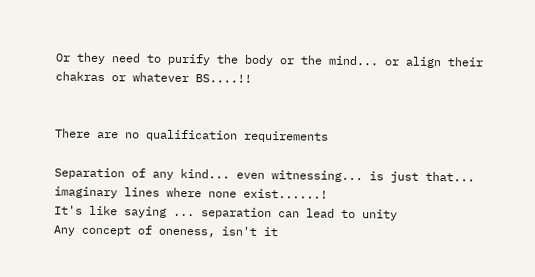Or they need to purify the body or the mind... or align their chakras or whatever BS....!!


There are no qualification requirements

Separation of any kind... even witnessing... is just that... imaginary lines where none exist......!
It's like saying ... separation can lead to unity
Any concept of oneness, isn't it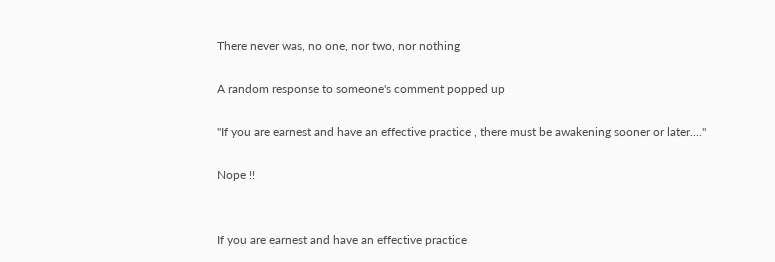There never was, no one, nor two, nor nothing

A random response to someone's comment popped up

"If you are earnest and have an effective practice , there must be awakening sooner or later...."

Nope !!


If you are earnest and have an effective practice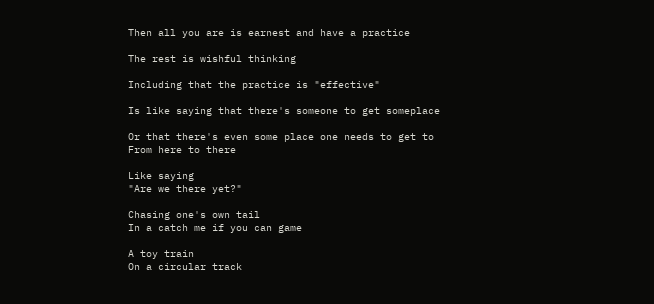Then all you are is earnest and have a practice

The rest is wishful thinking

Including that the practice is "effective"

Is like saying that there's someone to get someplace

Or that there's even some place one needs to get to
From here to there

Like saying
"Are we there yet?"

Chasing one's own tail
In a catch me if you can game

A toy train
On a circular track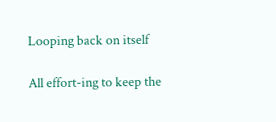Looping back on itself

All effort-ing to keep the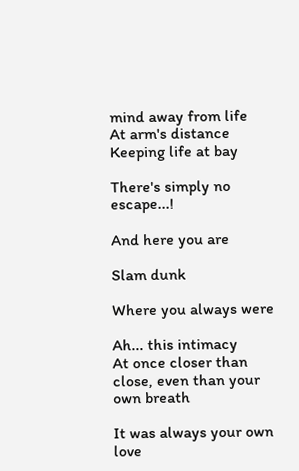mind away from life
At arm's distance
Keeping life at bay

There's simply no escape...!

And here you are

Slam dunk

Where you always were

Ah... this intimacy
At once closer than close, even than your own breath

It was always your own love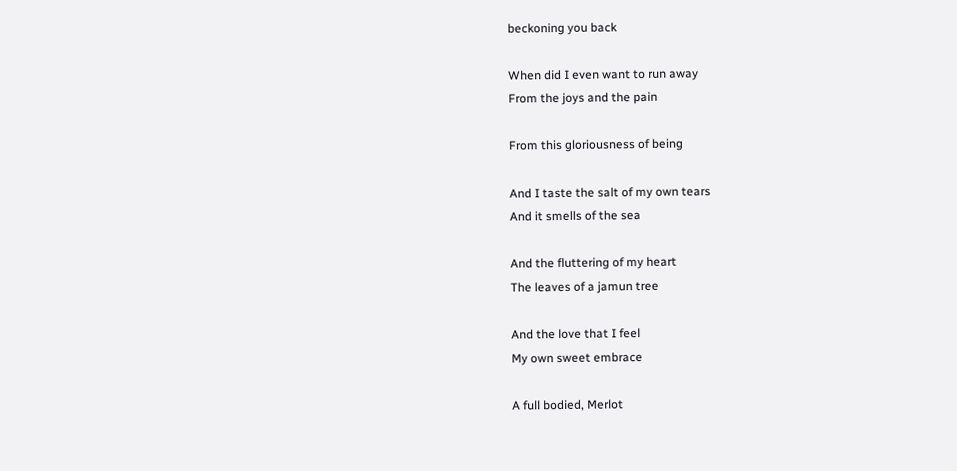beckoning you back

When did I even want to run away
From the joys and the pain

From this gloriousness of being

And I taste the salt of my own tears
And it smells of the sea

And the fluttering of my heart
The leaves of a jamun tree

And the love that I feel
My own sweet embrace

A full bodied, Merlot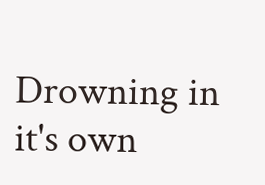Drowning in it's own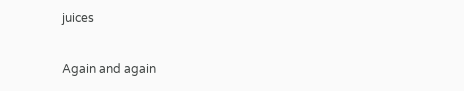juices

Again and again